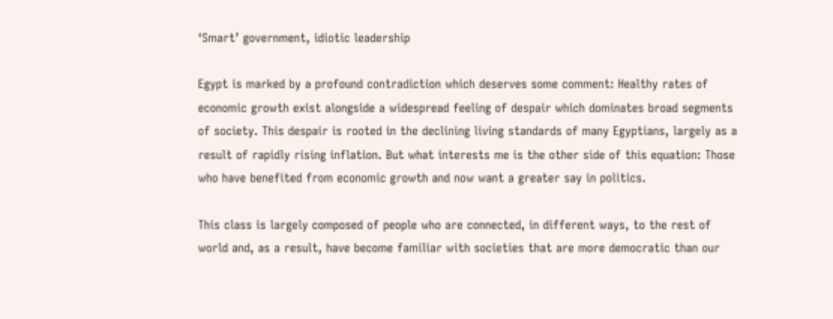‘Smart’ government, idiotic leadership

Egypt is marked by a profound contradiction which deserves some comment: Healthy rates of economic growth exist alongside a widespread feeling of despair which dominates broad segments of society. This despair is rooted in the declining living standards of many Egyptians, largely as a result of rapidly rising inflation. But what interests me is the other side of this equation: Those who have benefited from economic growth and now want a greater say in politics.

This class is largely composed of people who are connected, in different ways, to the rest of world and, as a result, have become familiar with societies that are more democratic than our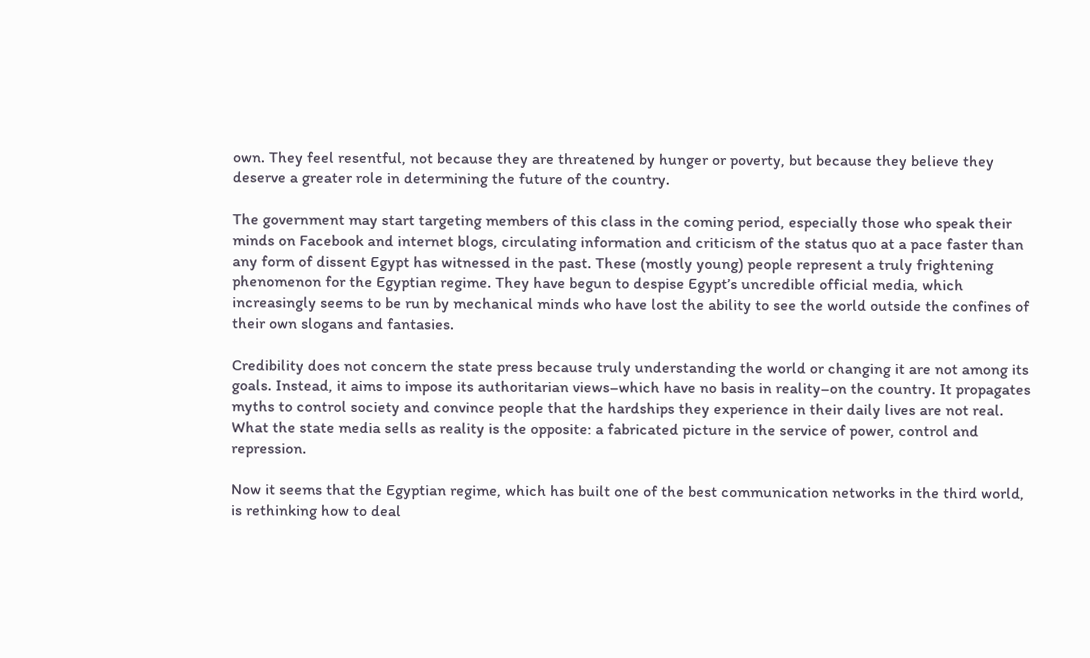own. They feel resentful, not because they are threatened by hunger or poverty, but because they believe they deserve a greater role in determining the future of the country.

The government may start targeting members of this class in the coming period, especially those who speak their minds on Facebook and internet blogs, circulating information and criticism of the status quo at a pace faster than any form of dissent Egypt has witnessed in the past. These (mostly young) people represent a truly frightening phenomenon for the Egyptian regime. They have begun to despise Egypt’s uncredible official media, which increasingly seems to be run by mechanical minds who have lost the ability to see the world outside the confines of their own slogans and fantasies.

Credibility does not concern the state press because truly understanding the world or changing it are not among its goals. Instead, it aims to impose its authoritarian views–which have no basis in reality–on the country. It propagates myths to control society and convince people that the hardships they experience in their daily lives are not real. What the state media sells as reality is the opposite: a fabricated picture in the service of power, control and repression.

Now it seems that the Egyptian regime, which has built one of the best communication networks in the third world, is rethinking how to deal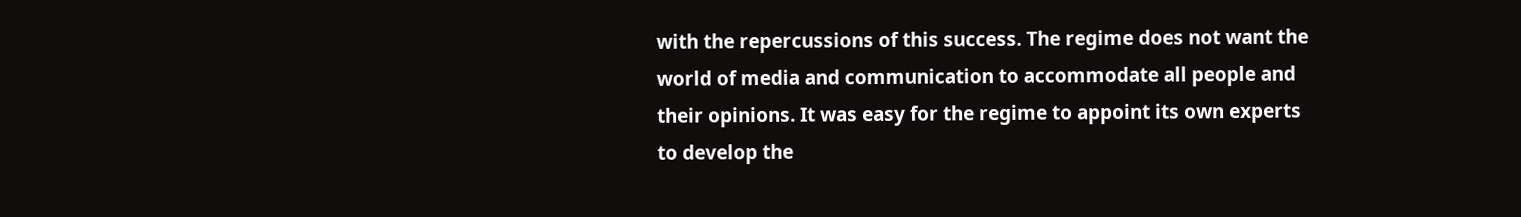with the repercussions of this success. The regime does not want the world of media and communication to accommodate all people and their opinions. It was easy for the regime to appoint its own experts to develop the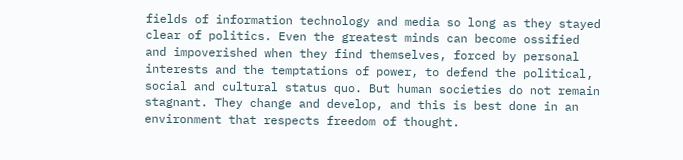fields of information technology and media so long as they stayed clear of politics. Even the greatest minds can become ossified and impoverished when they find themselves, forced by personal interests and the temptations of power, to defend the political, social and cultural status quo. But human societies do not remain stagnant. They change and develop, and this is best done in an environment that respects freedom of thought.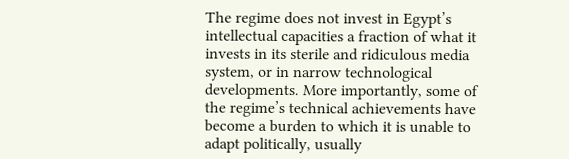The regime does not invest in Egypt’s intellectual capacities a fraction of what it invests in its sterile and ridiculous media system, or in narrow technological developments. More importantly, some of the regime’s technical achievements have become a burden to which it is unable to adapt politically, usually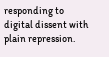responding to digital dissent with plain repression.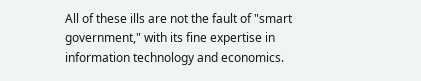All of these ills are not the fault of "smart government," with its fine expertise in information technology and economics.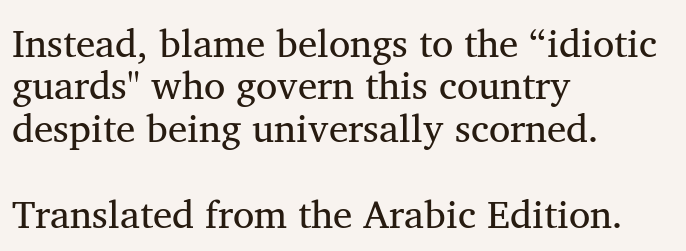Instead, blame belongs to the “idiotic guards" who govern this country despite being universally scorned.

Translated from the Arabic Edition.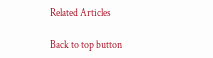Related Articles

Back to top button